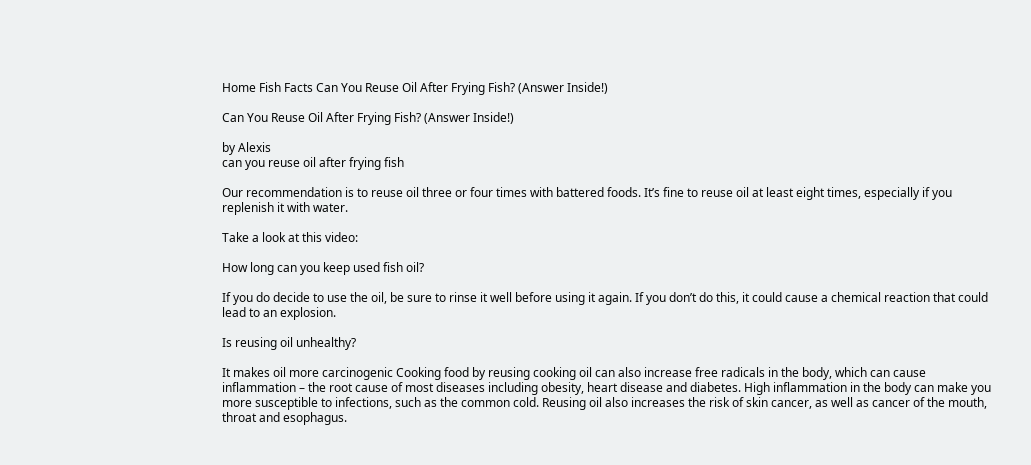Home Fish Facts Can You Reuse Oil After Frying Fish? (Answer Inside!)

Can You Reuse Oil After Frying Fish? (Answer Inside!)

by Alexis
can you reuse oil after frying fish

Our recommendation is to reuse oil three or four times with battered foods. It’s fine to reuse oil at least eight times, especially if you replenish it with water.

Take a look at this video:

How long can you keep used fish oil?

If you do decide to use the oil, be sure to rinse it well before using it again. If you don’t do this, it could cause a chemical reaction that could lead to an explosion.

Is reusing oil unhealthy?

It makes oil more carcinogenic Cooking food by reusing cooking oil can also increase free radicals in the body, which can cause inflammation – the root cause of most diseases including obesity, heart disease and diabetes. High inflammation in the body can make you more susceptible to infections, such as the common cold. Reusing oil also increases the risk of skin cancer, as well as cancer of the mouth, throat and esophagus.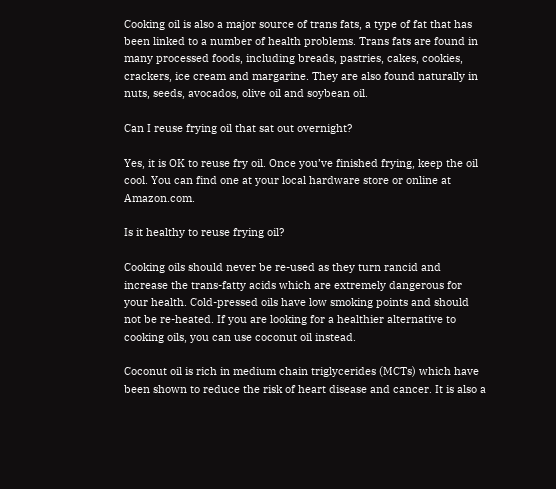Cooking oil is also a major source of trans fats, a type of fat that has been linked to a number of health problems. Trans fats are found in many processed foods, including breads, pastries, cakes, cookies, crackers, ice cream and margarine. They are also found naturally in nuts, seeds, avocados, olive oil and soybean oil.

Can I reuse frying oil that sat out overnight?

Yes, it is OK to reuse fry oil. Once you’ve finished frying, keep the oil cool. You can find one at your local hardware store or online at Amazon.com.

Is it healthy to reuse frying oil?

Cooking oils should never be re-used as they turn rancid and increase the trans-fatty acids which are extremely dangerous for your health. Cold-pressed oils have low smoking points and should not be re-heated. If you are looking for a healthier alternative to cooking oils, you can use coconut oil instead.

Coconut oil is rich in medium chain triglycerides (MCTs) which have been shown to reduce the risk of heart disease and cancer. It is also a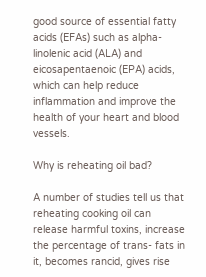good source of essential fatty acids (EFAs) such as alpha-linolenic acid (ALA) and eicosapentaenoic (EPA) acids, which can help reduce inflammation and improve the health of your heart and blood vessels.

Why is reheating oil bad?

A number of studies tell us that reheating cooking oil can release harmful toxins, increase the percentage of trans- fats in it, becomes rancid, gives rise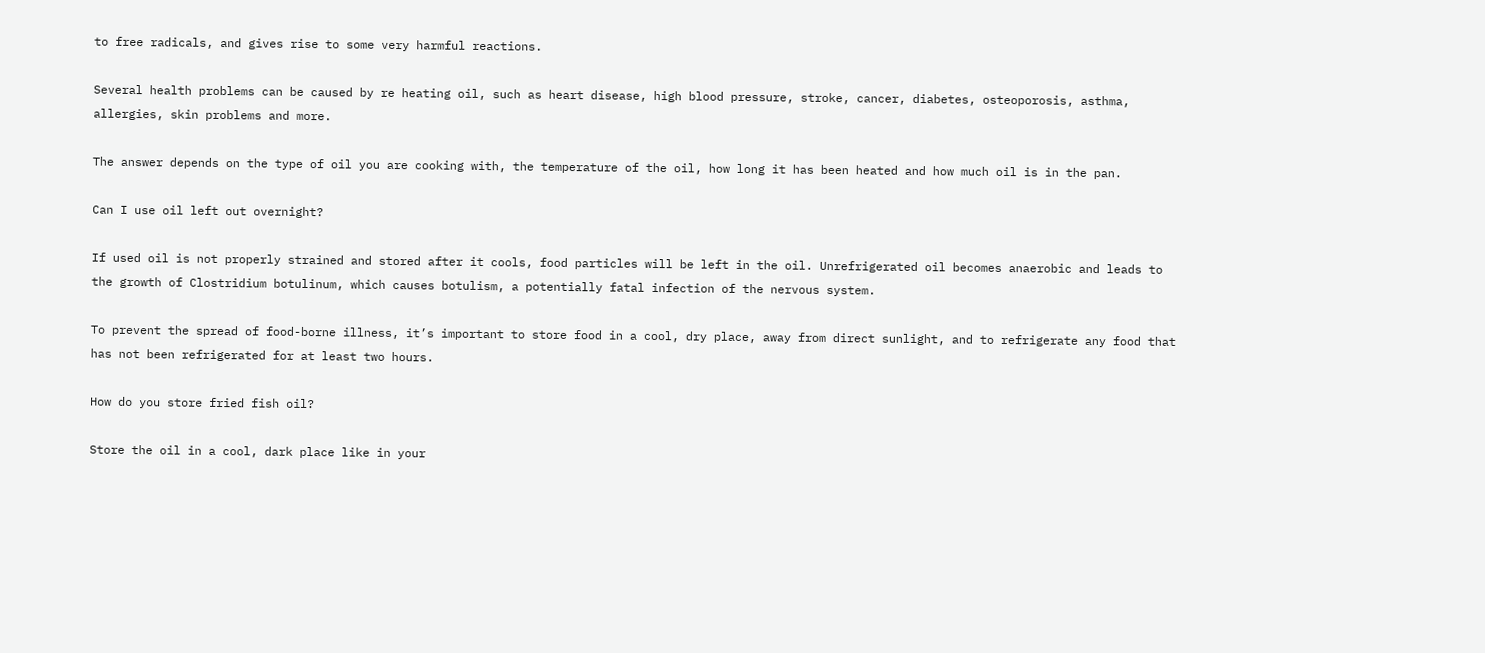to free radicals, and gives rise to some very harmful reactions.

Several health problems can be caused by re heating oil, such as heart disease, high blood pressure, stroke, cancer, diabetes, osteoporosis, asthma, allergies, skin problems and more.

The answer depends on the type of oil you are cooking with, the temperature of the oil, how long it has been heated and how much oil is in the pan.

Can I use oil left out overnight?

If used oil is not properly strained and stored after it cools, food particles will be left in the oil. Unrefrigerated oil becomes anaerobic and leads to the growth of Clostridium botulinum, which causes botulism, a potentially fatal infection of the nervous system.

To prevent the spread of food-borne illness, it’s important to store food in a cool, dry place, away from direct sunlight, and to refrigerate any food that has not been refrigerated for at least two hours.

How do you store fried fish oil?

Store the oil in a cool, dark place like in your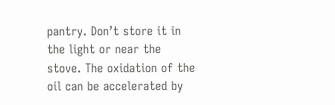pantry. Don’t store it in the light or near the stove. The oxidation of the oil can be accelerated by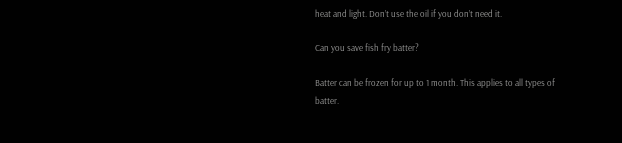heat and light. Don’t use the oil if you don’t need it.

Can you save fish fry batter?

Batter can be frozen for up to 1 month. This applies to all types of batter.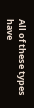All of these types have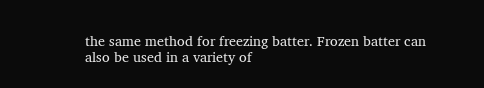the same method for freezing batter. Frozen batter can also be used in a variety of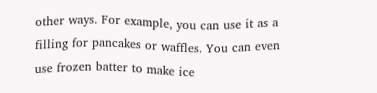other ways. For example, you can use it as a filling for pancakes or waffles. You can even use frozen batter to make ice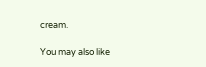cream.

You may also like